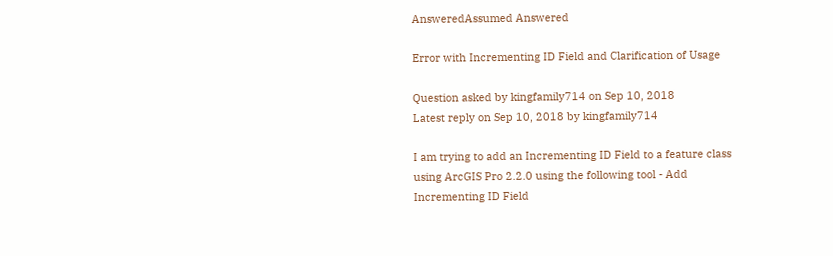AnsweredAssumed Answered

Error with Incrementing ID Field and Clarification of Usage

Question asked by kingfamily714 on Sep 10, 2018
Latest reply on Sep 10, 2018 by kingfamily714

I am trying to add an Incrementing ID Field to a feature class using ArcGIS Pro 2.2.0 using the following tool - Add Incrementing ID Field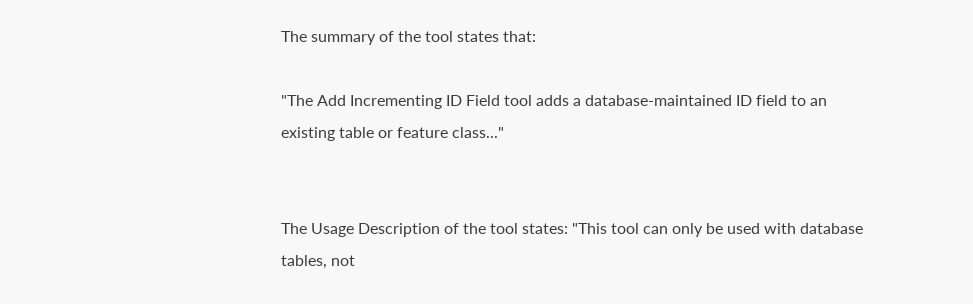The summary of the tool states that:

"The Add Incrementing ID Field tool adds a database-maintained ID field to an existing table or feature class..."


The Usage Description of the tool states: "This tool can only be used with database tables, not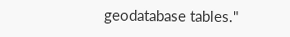geodatabase tables."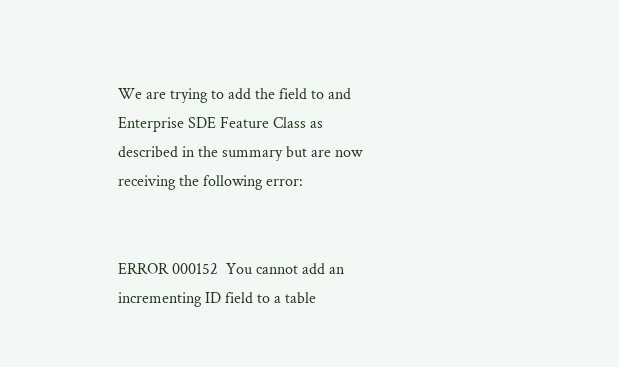We are trying to add the field to and Enterprise SDE Feature Class as described in the summary but are now receiving the following error:


ERROR 000152  You cannot add an incrementing ID field to a table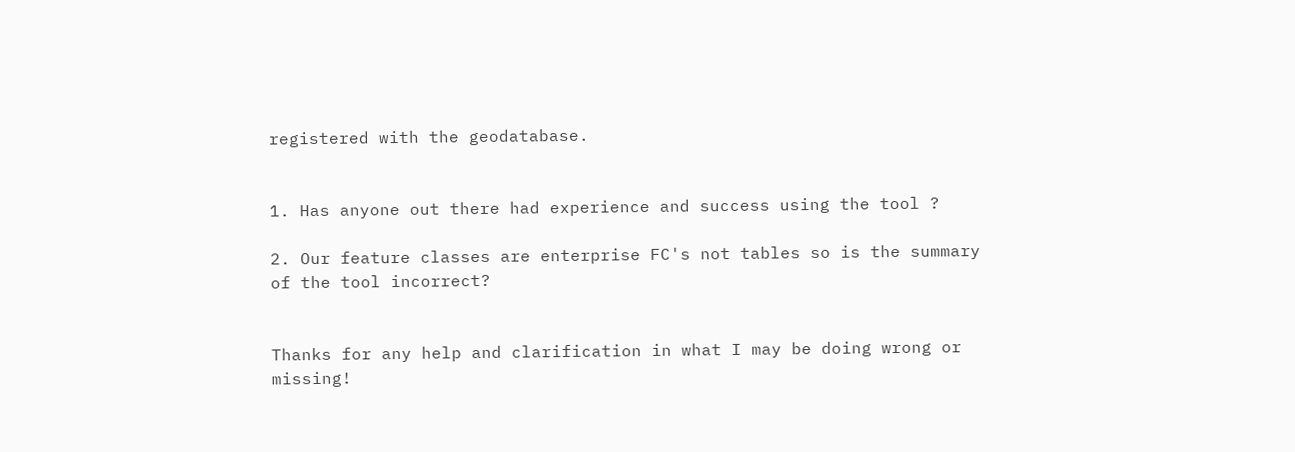registered with the geodatabase.


1. Has anyone out there had experience and success using the tool ?

2. Our feature classes are enterprise FC's not tables so is the summary of the tool incorrect?


Thanks for any help and clarification in what I may be doing wrong or missing!